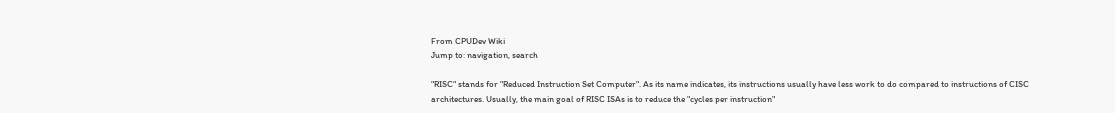From CPUDev Wiki
Jump to: navigation, search

"RISC" stands for "Reduced Instruction Set Computer". As its name indicates, its instructions usually have less work to do compared to instructions of CISC architectures. Usually, the main goal of RISC ISAs is to reduce the "cycles per instruction"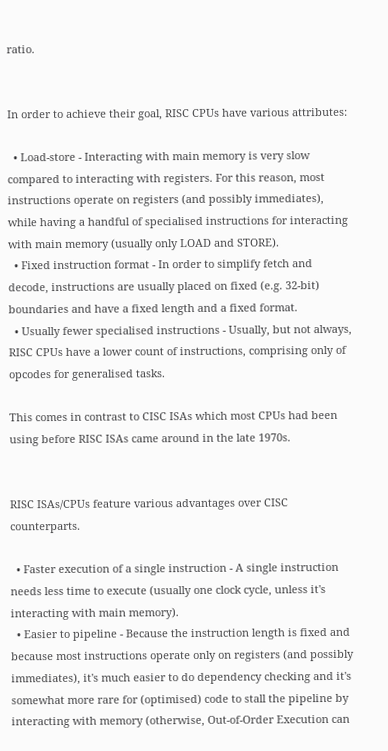ratio.


In order to achieve their goal, RISC CPUs have various attributes:

  • Load-store - Interacting with main memory is very slow compared to interacting with registers. For this reason, most instructions operate on registers (and possibly immediates), while having a handful of specialised instructions for interacting with main memory (usually only LOAD and STORE).
  • Fixed instruction format - In order to simplify fetch and decode, instructions are usually placed on fixed (e.g. 32-bit) boundaries and have a fixed length and a fixed format.
  • Usually fewer specialised instructions - Usually, but not always, RISC CPUs have a lower count of instructions, comprising only of opcodes for generalised tasks.

This comes in contrast to CISC ISAs which most CPUs had been using before RISC ISAs came around in the late 1970s.


RISC ISAs/CPUs feature various advantages over CISC counterparts.

  • Faster execution of a single instruction - A single instruction needs less time to execute (usually one clock cycle, unless it's interacting with main memory).
  • Easier to pipeline - Because the instruction length is fixed and because most instructions operate only on registers (and possibly immediates), it's much easier to do dependency checking and it's somewhat more rare for (optimised) code to stall the pipeline by interacting with memory (otherwise, Out-of-Order Execution can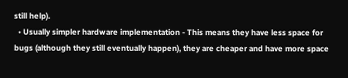still help).
  • Usually simpler hardware implementation - This means they have less space for bugs (although they still eventually happen), they are cheaper and have more space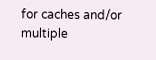for caches and/or multiple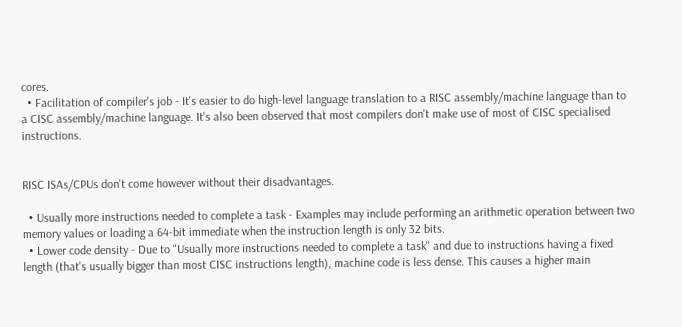cores.
  • Facilitation of compiler's job - It's easier to do high-level language translation to a RISC assembly/machine language than to a CISC assembly/machine language. It's also been observed that most compilers don't make use of most of CISC specialised instructions.


RISC ISAs/CPUs don't come however without their disadvantages.

  • Usually more instructions needed to complete a task - Examples may include performing an arithmetic operation between two memory values or loading a 64-bit immediate when the instruction length is only 32 bits.
  • Lower code density - Due to "Usually more instructions needed to complete a task" and due to instructions having a fixed length (that's usually bigger than most CISC instructions length), machine code is less dense. This causes a higher main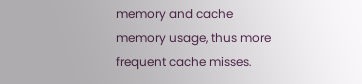memory and cache memory usage, thus more frequent cache misses.